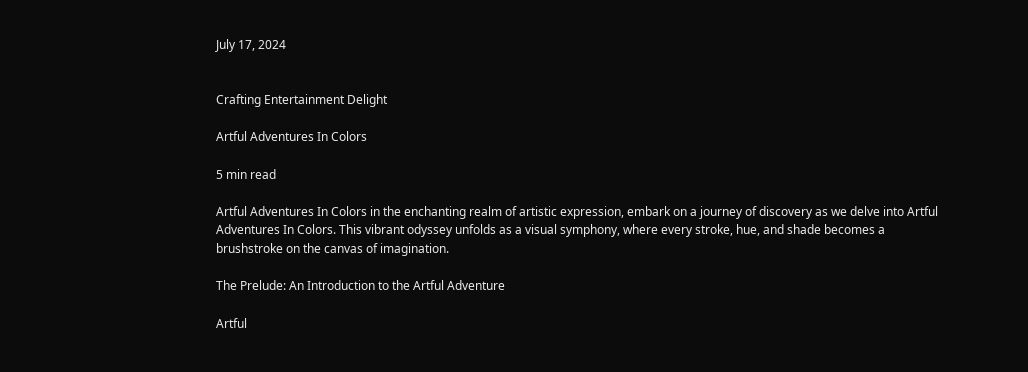July 17, 2024


Crafting Entertainment Delight

Artful Adventures In Colors

5 min read

Artful Adventures In Colors in the enchanting realm of artistic expression, embark on a journey of discovery as we delve into Artful Adventures In Colors. This vibrant odyssey unfolds as a visual symphony, where every stroke, hue, and shade becomes a brushstroke on the canvas of imagination.

The Prelude: An Introduction to the Artful Adventure

Artful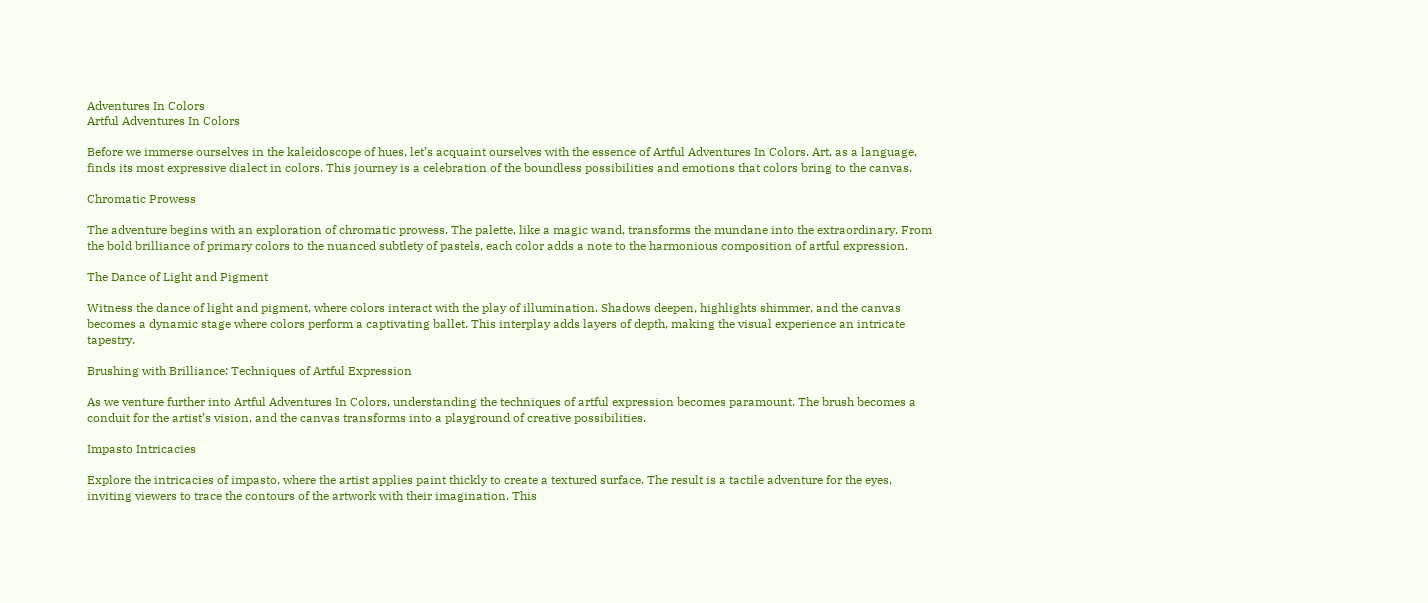Adventures In Colors
Artful Adventures In Colors

Before we immerse ourselves in the kaleidoscope of hues, let’s acquaint ourselves with the essence of Artful Adventures In Colors. Art, as a language, finds its most expressive dialect in colors. This journey is a celebration of the boundless possibilities and emotions that colors bring to the canvas.

Chromatic Prowess

The adventure begins with an exploration of chromatic prowess. The palette, like a magic wand, transforms the mundane into the extraordinary. From the bold brilliance of primary colors to the nuanced subtlety of pastels, each color adds a note to the harmonious composition of artful expression.

The Dance of Light and Pigment

Witness the dance of light and pigment, where colors interact with the play of illumination. Shadows deepen, highlights shimmer, and the canvas becomes a dynamic stage where colors perform a captivating ballet. This interplay adds layers of depth, making the visual experience an intricate tapestry.

Brushing with Brilliance: Techniques of Artful Expression

As we venture further into Artful Adventures In Colors, understanding the techniques of artful expression becomes paramount. The brush becomes a conduit for the artist’s vision, and the canvas transforms into a playground of creative possibilities.

Impasto Intricacies

Explore the intricacies of impasto, where the artist applies paint thickly to create a textured surface. The result is a tactile adventure for the eyes, inviting viewers to trace the contours of the artwork with their imagination. This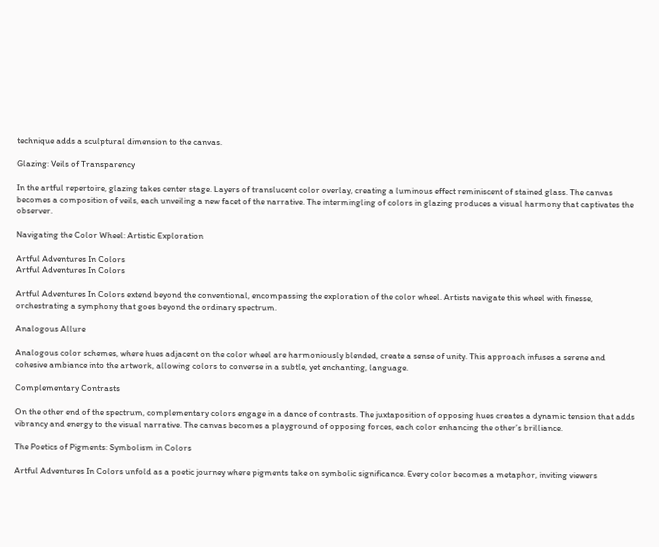technique adds a sculptural dimension to the canvas.

Glazing: Veils of Transparency

In the artful repertoire, glazing takes center stage. Layers of translucent color overlay, creating a luminous effect reminiscent of stained glass. The canvas becomes a composition of veils, each unveiling a new facet of the narrative. The intermingling of colors in glazing produces a visual harmony that captivates the observer.

Navigating the Color Wheel: Artistic Exploration

Artful Adventures In Colors
Artful Adventures In Colors

Artful Adventures In Colors extend beyond the conventional, encompassing the exploration of the color wheel. Artists navigate this wheel with finesse, orchestrating a symphony that goes beyond the ordinary spectrum.

Analogous Allure

Analogous color schemes, where hues adjacent on the color wheel are harmoniously blended, create a sense of unity. This approach infuses a serene and cohesive ambiance into the artwork, allowing colors to converse in a subtle, yet enchanting, language.

Complementary Contrasts

On the other end of the spectrum, complementary colors engage in a dance of contrasts. The juxtaposition of opposing hues creates a dynamic tension that adds vibrancy and energy to the visual narrative. The canvas becomes a playground of opposing forces, each color enhancing the other’s brilliance.

The Poetics of Pigments: Symbolism in Colors

Artful Adventures In Colors unfold as a poetic journey where pigments take on symbolic significance. Every color becomes a metaphor, inviting viewers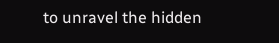to unravel the hidden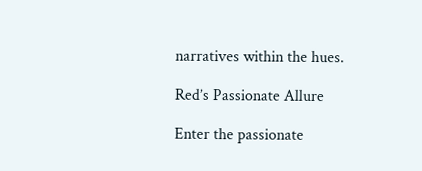narratives within the hues.

Red’s Passionate Allure

Enter the passionate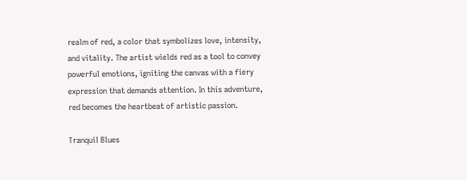realm of red, a color that symbolizes love, intensity, and vitality. The artist wields red as a tool to convey powerful emotions, igniting the canvas with a fiery expression that demands attention. In this adventure, red becomes the heartbeat of artistic passion.

Tranquil Blues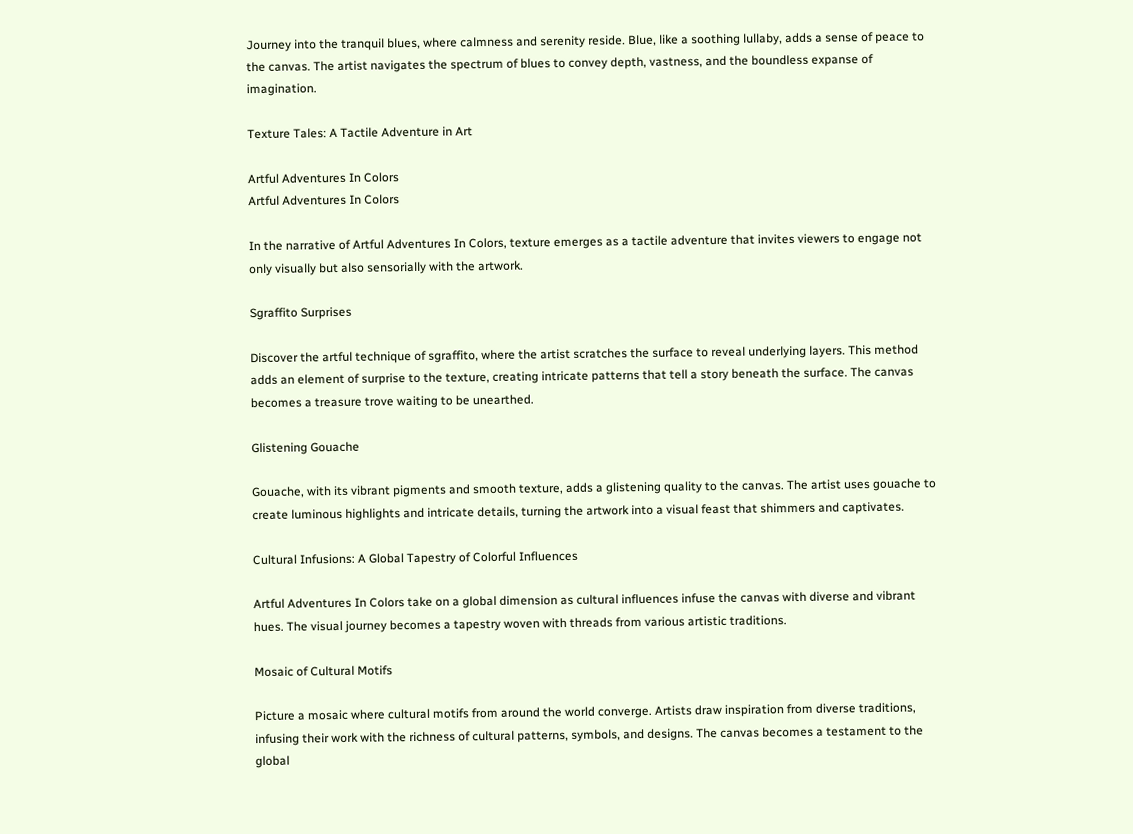Journey into the tranquil blues, where calmness and serenity reside. Blue, like a soothing lullaby, adds a sense of peace to the canvas. The artist navigates the spectrum of blues to convey depth, vastness, and the boundless expanse of imagination.

Texture Tales: A Tactile Adventure in Art

Artful Adventures In Colors
Artful Adventures In Colors

In the narrative of Artful Adventures In Colors, texture emerges as a tactile adventure that invites viewers to engage not only visually but also sensorially with the artwork.

Sgraffito Surprises

Discover the artful technique of sgraffito, where the artist scratches the surface to reveal underlying layers. This method adds an element of surprise to the texture, creating intricate patterns that tell a story beneath the surface. The canvas becomes a treasure trove waiting to be unearthed.

Glistening Gouache

Gouache, with its vibrant pigments and smooth texture, adds a glistening quality to the canvas. The artist uses gouache to create luminous highlights and intricate details, turning the artwork into a visual feast that shimmers and captivates.

Cultural Infusions: A Global Tapestry of Colorful Influences

Artful Adventures In Colors take on a global dimension as cultural influences infuse the canvas with diverse and vibrant hues. The visual journey becomes a tapestry woven with threads from various artistic traditions.

Mosaic of Cultural Motifs

Picture a mosaic where cultural motifs from around the world converge. Artists draw inspiration from diverse traditions, infusing their work with the richness of cultural patterns, symbols, and designs. The canvas becomes a testament to the global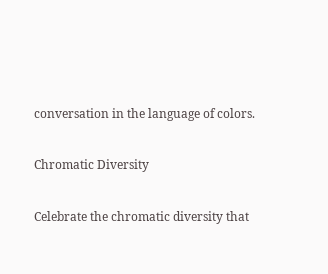conversation in the language of colors.

Chromatic Diversity

Celebrate the chromatic diversity that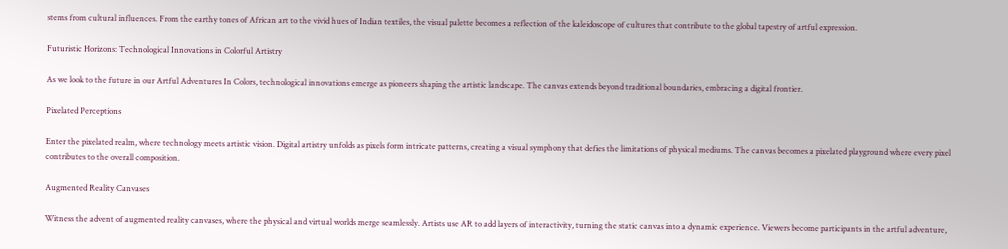stems from cultural influences. From the earthy tones of African art to the vivid hues of Indian textiles, the visual palette becomes a reflection of the kaleidoscope of cultures that contribute to the global tapestry of artful expression.

Futuristic Horizons: Technological Innovations in Colorful Artistry

As we look to the future in our Artful Adventures In Colors, technological innovations emerge as pioneers shaping the artistic landscape. The canvas extends beyond traditional boundaries, embracing a digital frontier.

Pixelated Perceptions

Enter the pixelated realm, where technology meets artistic vision. Digital artistry unfolds as pixels form intricate patterns, creating a visual symphony that defies the limitations of physical mediums. The canvas becomes a pixelated playground where every pixel contributes to the overall composition.

Augmented Reality Canvases

Witness the advent of augmented reality canvases, where the physical and virtual worlds merge seamlessly. Artists use AR to add layers of interactivity, turning the static canvas into a dynamic experience. Viewers become participants in the artful adventure,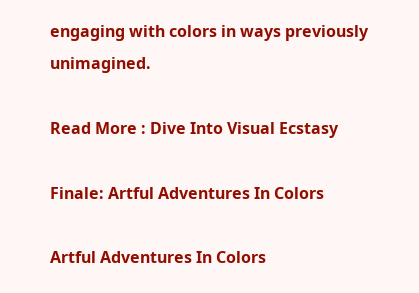engaging with colors in ways previously unimagined.

Read More : Dive Into Visual Ecstasy

Finale: Artful Adventures In Colors

Artful Adventures In Colors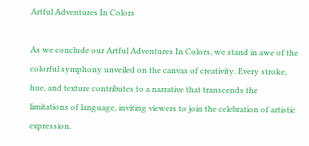Artful Adventures In Colors

As we conclude our Artful Adventures In Colors, we stand in awe of the colorful symphony unveiled on the canvas of creativity. Every stroke, hue, and texture contributes to a narrative that transcends the limitations of language, inviting viewers to join the celebration of artistic expression.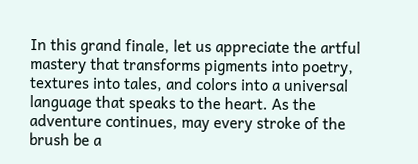In this grand finale, let us appreciate the artful mastery that transforms pigments into poetry, textures into tales, and colors into a universal language that speaks to the heart. As the adventure continues, may every stroke of the brush be a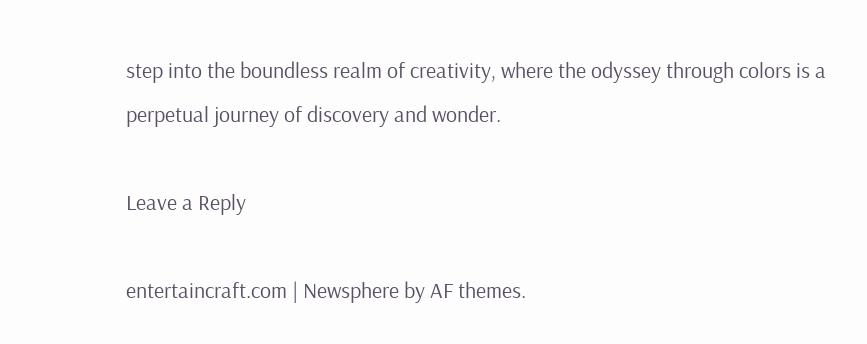step into the boundless realm of creativity, where the odyssey through colors is a perpetual journey of discovery and wonder.

Leave a Reply

entertaincraft.com | Newsphere by AF themes.